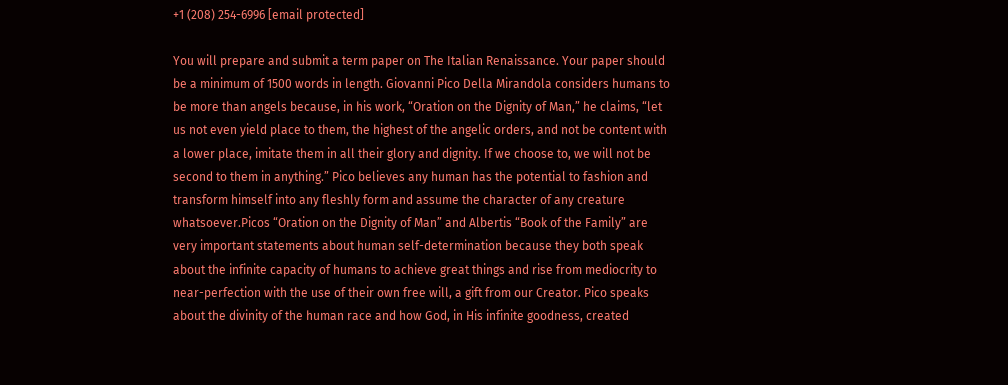+1 (208) 254-6996 [email protected]

You will prepare and submit a term paper on The Italian Renaissance. Your paper should be a minimum of 1500 words in length. Giovanni Pico Della Mirandola considers humans to be more than angels because, in his work, “Oration on the Dignity of Man,” he claims, “let us not even yield place to them, the highest of the angelic orders, and not be content with a lower place, imitate them in all their glory and dignity. If we choose to, we will not be second to them in anything.” Pico believes any human has the potential to fashion and transform himself into any fleshly form and assume the character of any creature whatsoever.Picos “Oration on the Dignity of Man” and Albertis “Book of the Family” are very important statements about human self-determination because they both speak about the infinite capacity of humans to achieve great things and rise from mediocrity to near-perfection with the use of their own free will, a gift from our Creator. Pico speaks about the divinity of the human race and how God, in His infinite goodness, created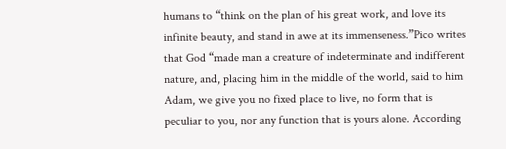humans to “think on the plan of his great work, and love its infinite beauty, and stand in awe at its immenseness.”Pico writes that God “made man a creature of indeterminate and indifferent nature, and, placing him in the middle of the world, said to him Adam, we give you no fixed place to live, no form that is peculiar to you, nor any function that is yours alone. According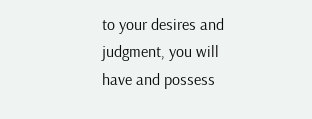to your desires and judgment, you will have and possess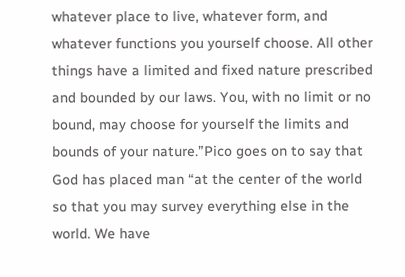whatever place to live, whatever form, and whatever functions you yourself choose. All other things have a limited and fixed nature prescribed and bounded by our laws. You, with no limit or no bound, may choose for yourself the limits and bounds of your nature.”Pico goes on to say that God has placed man “at the center of the world so that you may survey everything else in the world. We have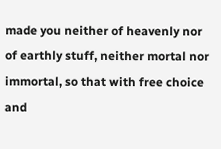made you neither of heavenly nor of earthly stuff, neither mortal nor immortal, so that with free choice and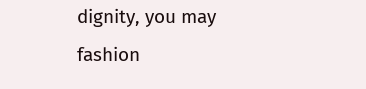dignity, you may fashion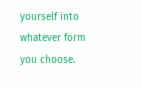yourself into whatever form you choose.